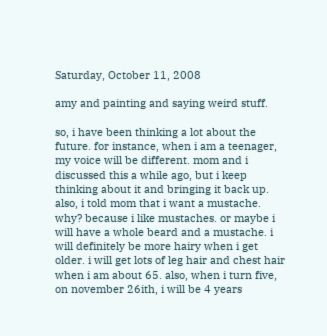Saturday, October 11, 2008

amy and painting and saying weird stuff.

so, i have been thinking a lot about the future. for instance, when i am a teenager, my voice will be different. mom and i discussed this a while ago, but i keep thinking about it and bringing it back up. also, i told mom that i want a mustache. why? because i like mustaches. or maybe i will have a whole beard and a mustache. i will definitely be more hairy when i get older. i will get lots of leg hair and chest hair when i am about 65. also, when i turn five, on november 26ith, i will be 4 years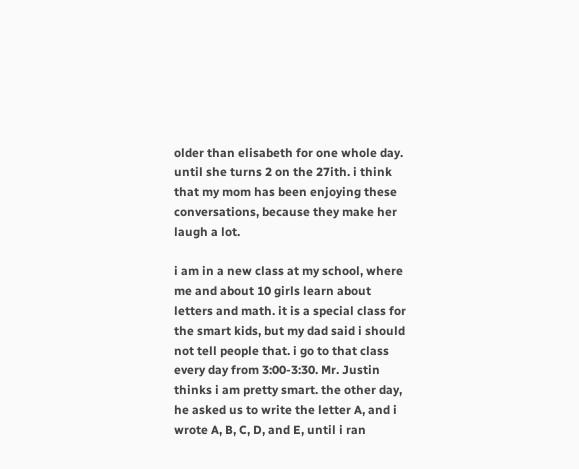older than elisabeth for one whole day. until she turns 2 on the 27ith. i think that my mom has been enjoying these conversations, because they make her laugh a lot.

i am in a new class at my school, where me and about 10 girls learn about letters and math. it is a special class for the smart kids, but my dad said i should not tell people that. i go to that class every day from 3:00-3:30. Mr. Justin thinks i am pretty smart. the other day, he asked us to write the letter A, and i wrote A, B, C, D, and E, until i ran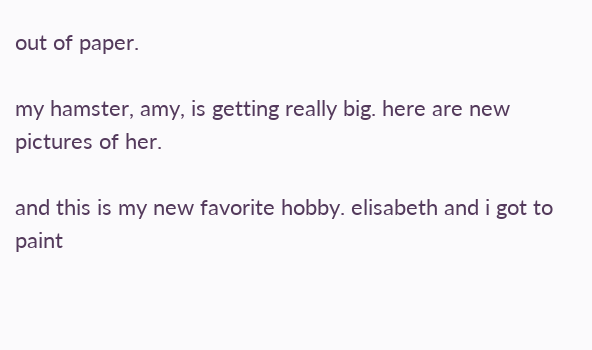out of paper.

my hamster, amy, is getting really big. here are new pictures of her.

and this is my new favorite hobby. elisabeth and i got to paint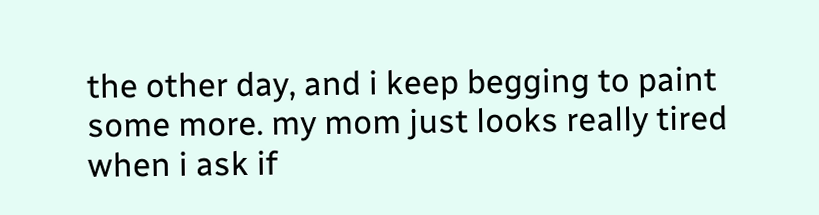the other day, and i keep begging to paint some more. my mom just looks really tired when i ask if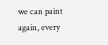we can paint again, every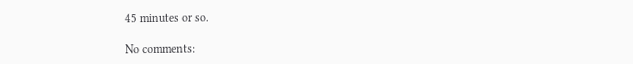45 minutes or so.

No comments: